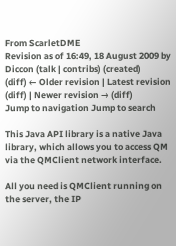From ScarletDME
Revision as of 16:49, 18 August 2009 by Diccon (talk | contribs) (created)
(diff) ← Older revision | Latest revision (diff) | Newer revision → (diff)
Jump to navigation Jump to search

This Java API library is a native Java library, which allows you to access QM via the QMClient network interface.

All you need is QMClient running on the server, the IP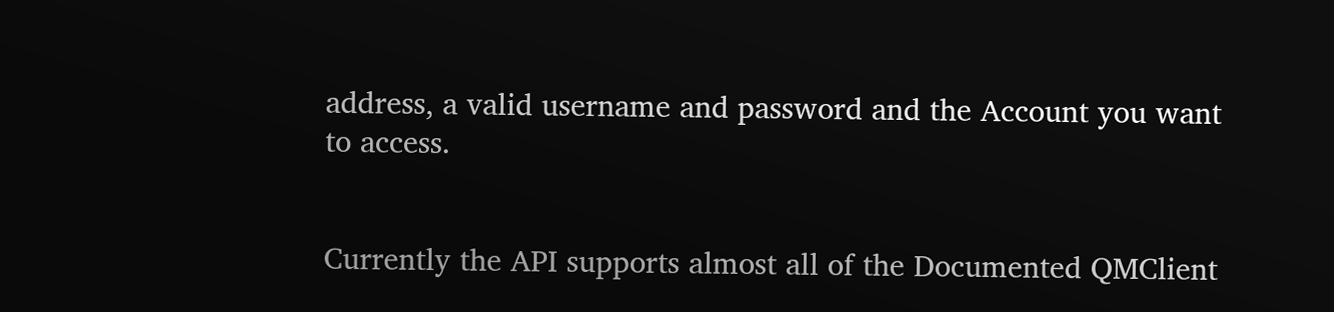address, a valid username and password and the Account you want to access.


Currently the API supports almost all of the Documented QMClient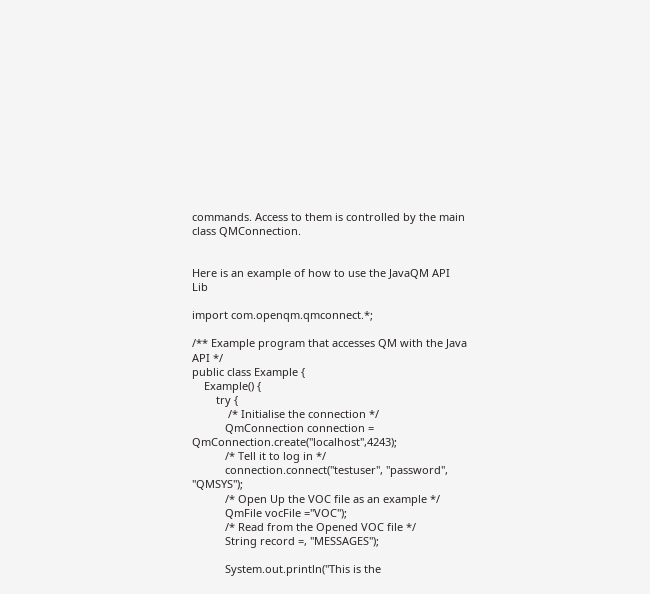commands. Access to them is controlled by the main class QMConnection.


Here is an example of how to use the JavaQM API Lib

import com.openqm.qmconnect.*;

/** Example program that accesses QM with the Java API */
public class Example {
    Example() {
        try {
            /* Initialise the connection */
           QmConnection connection = QmConnection.create("localhost",4243);
           /* Tell it to log in */
           connection.connect("testuser", "password", "QMSYS");
           /* Open Up the VOC file as an example */
           QmFile vocFile ="VOC");
           /* Read from the Opened VOC file */
           String record =, "MESSAGES");

           System.out.println("This is the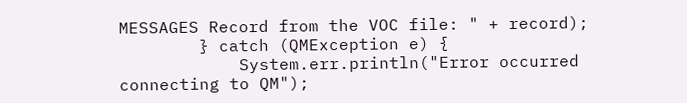MESSAGES Record from the VOC file: " + record);
        } catch (QMException e) {
            System.err.println("Error occurred connecting to QM");